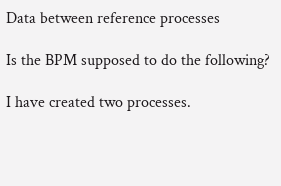Data between reference processes

Is the BPM supposed to do the following?

I have created two processes.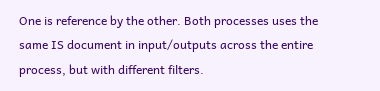One is reference by the other. Both processes uses the same IS document in input/outputs across the entire process, but with different filters.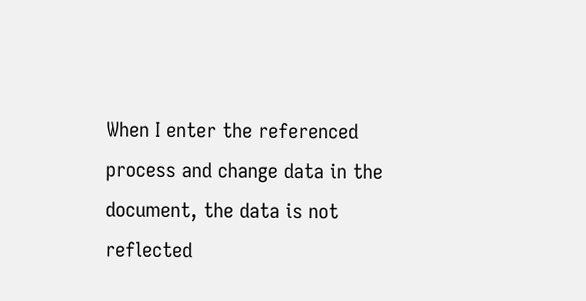When I enter the referenced process and change data in the document, the data is not reflected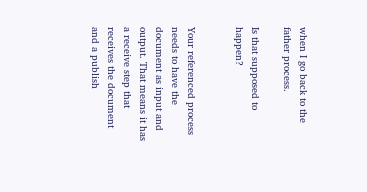when I go back to the father process.

Is that supposed to happen?


Your referenced process needs to have the document as input and output. That means it has a receive step that receives the document and a publish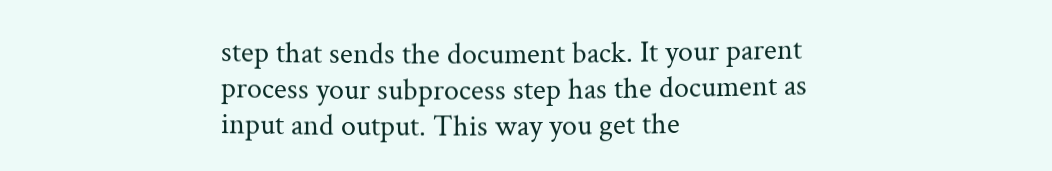step that sends the document back. It your parent process your subprocess step has the document as input and output. This way you get the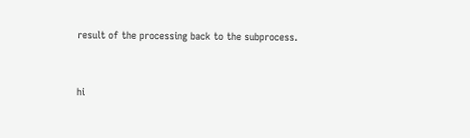result of the processing back to the subprocess.


hi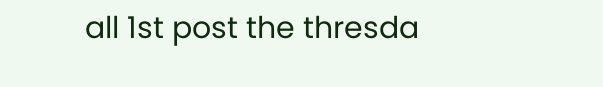all 1st post the thresda